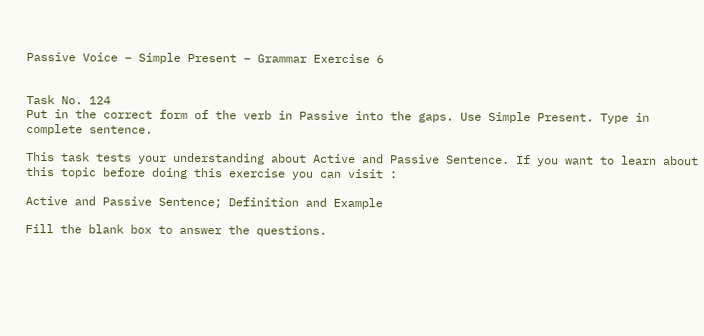Passive Voice – Simple Present – Grammar Exercise 6


Task No. 124
Put in the correct form of the verb in Passive into the gaps. Use Simple Present. Type in complete sentence.

This task tests your understanding about Active and Passive Sentence. If you want to learn about this topic before doing this exercise you can visit :

Active and Passive Sentence; Definition and Example

Fill the blank box to answer the questions.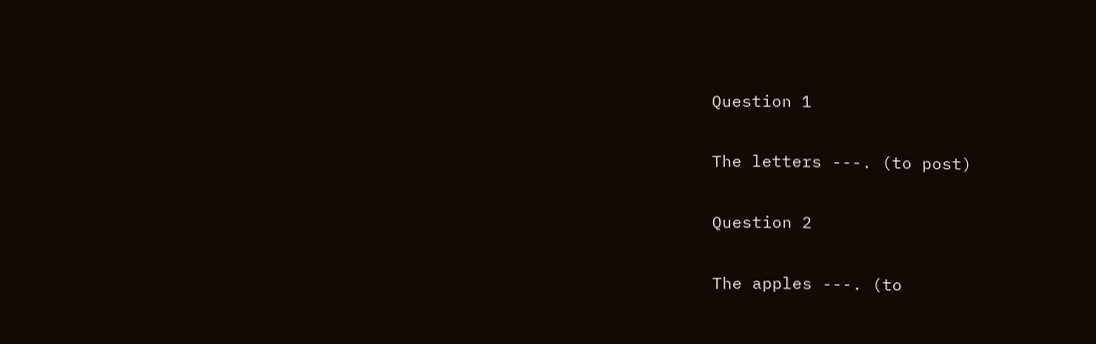Question 1

The letters ---. (to post)

Question 2

The apples ---. (to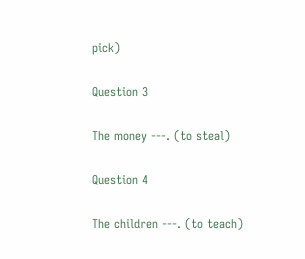pick)

Question 3

The money ---. (to steal)

Question 4

The children ---. (to teach)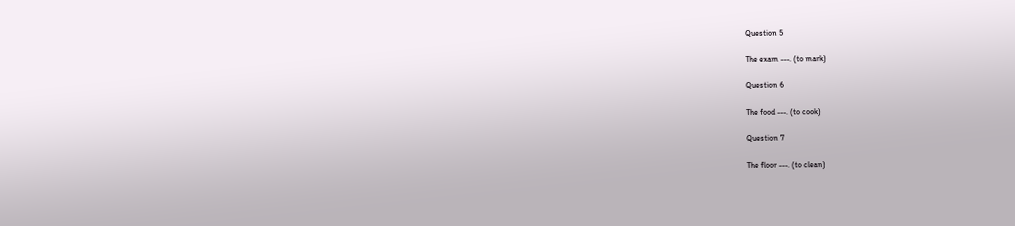Question 5

The exam ---. (to mark)

Question 6

The food ---. (to cook)

Question 7

The floor ---. (to clean)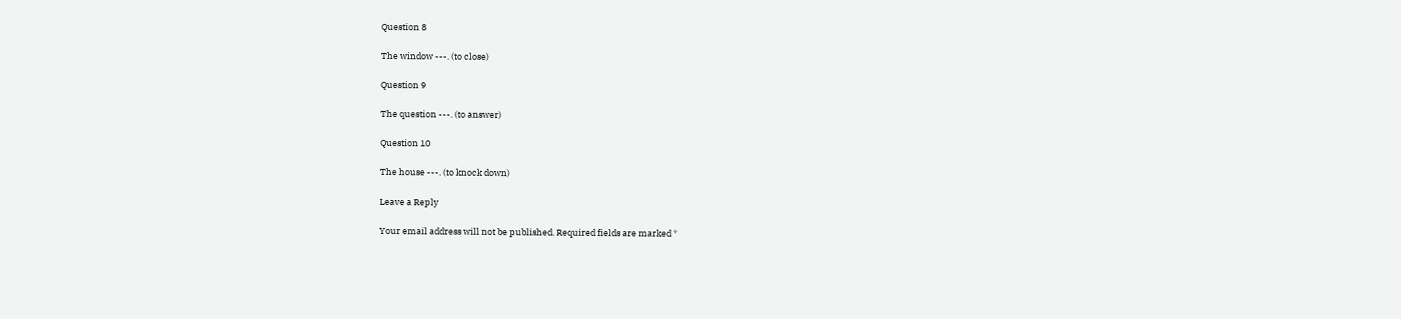Question 8

The window ---. (to close)

Question 9

The question ---. (to answer)

Question 10

The house ---. (to knock down)

Leave a Reply

Your email address will not be published. Required fields are marked *